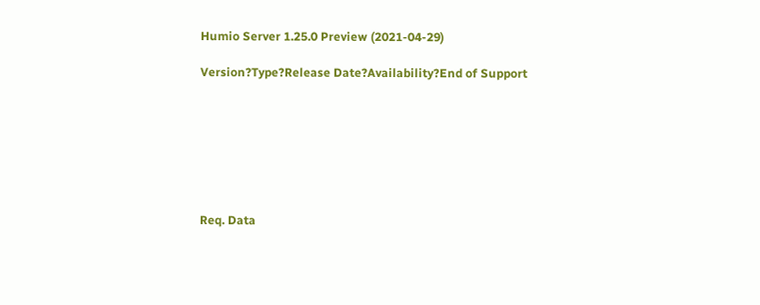Humio Server 1.25.0 Preview (2021-04-29)

Version?Type?Release Date?Availability?End of Support







Req. Data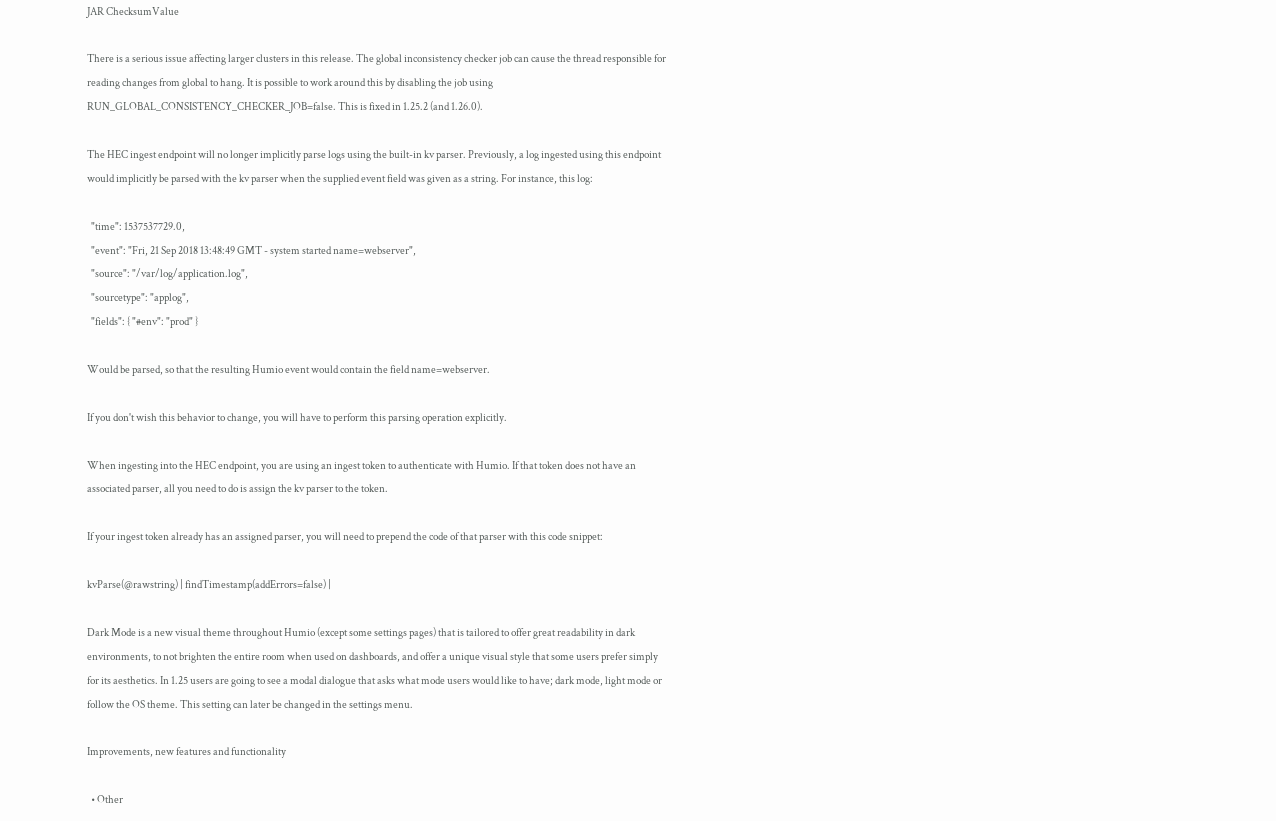JAR ChecksumValue

There is a serious issue affecting larger clusters in this release. The global inconsistency checker job can cause the thread responsible for reading changes from global to hang. It is possible to work around this by disabling the job using RUN_GLOBAL_CONSISTENCY_CHECKER_JOB=false. This is fixed in 1.25.2 (and 1.26.0).

The HEC ingest endpoint will no longer implicitly parse logs using the built-in kv parser. Previously, a log ingested using this endpoint would implicitly be parsed with the kv parser when the supplied event field was given as a string. For instance, this log:

  "time": 1537537729.0,
  "event": "Fri, 21 Sep 2018 13:48:49 GMT - system started name=webserver",
  "source": "/var/log/application.log",
  "sourcetype": "applog",
  "fields": { "#env": "prod" }

Would be parsed, so that the resulting Humio event would contain the field name=webserver.

If you don't wish this behavior to change, you will have to perform this parsing operation explicitly.

When ingesting into the HEC endpoint, you are using an ingest token to authenticate with Humio. If that token does not have an associated parser, all you need to do is assign the kv parser to the token.

If your ingest token already has an assigned parser, you will need to prepend the code of that parser with this code snippet:

kvParse(@rawstring) | findTimestamp(addErrors=false) |

Dark Mode is a new visual theme throughout Humio (except some settings pages) that is tailored to offer great readability in dark environments, to not brighten the entire room when used on dashboards, and offer a unique visual style that some users prefer simply for its aesthetics. In 1.25 users are going to see a modal dialogue that asks what mode users would like to have; dark mode, light mode or follow the OS theme. This setting can later be changed in the settings menu.

Improvements, new features and functionality

  • Other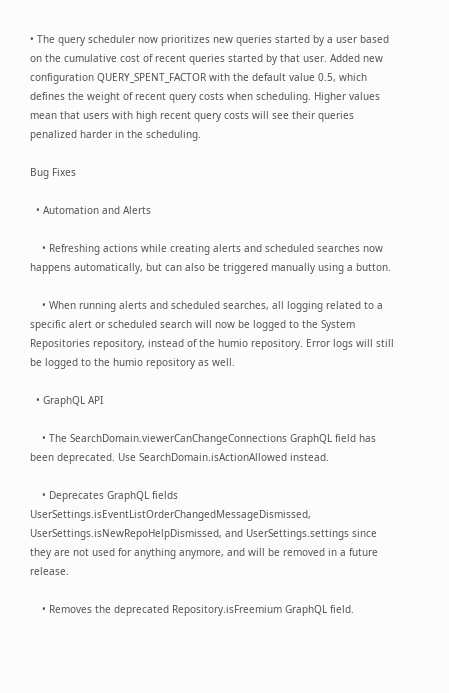• The query scheduler now prioritizes new queries started by a user based on the cumulative cost of recent queries started by that user. Added new configuration QUERY_SPENT_FACTOR with the default value 0.5, which defines the weight of recent query costs when scheduling. Higher values mean that users with high recent query costs will see their queries penalized harder in the scheduling.

Bug Fixes

  • Automation and Alerts

    • Refreshing actions while creating alerts and scheduled searches now happens automatically, but can also be triggered manually using a button.

    • When running alerts and scheduled searches, all logging related to a specific alert or scheduled search will now be logged to the System Repositories repository, instead of the humio repository. Error logs will still be logged to the humio repository as well.

  • GraphQL API

    • The SearchDomain.viewerCanChangeConnections GraphQL field has been deprecated. Use SearchDomain.isActionAllowed instead.

    • Deprecates GraphQL fields UserSettings.isEventListOrderChangedMessageDismissed, UserSettings.isNewRepoHelpDismissed, and UserSettings.settings since they are not used for anything anymore, and will be removed in a future release.

    • Removes the deprecated Repository.isFreemium GraphQL field.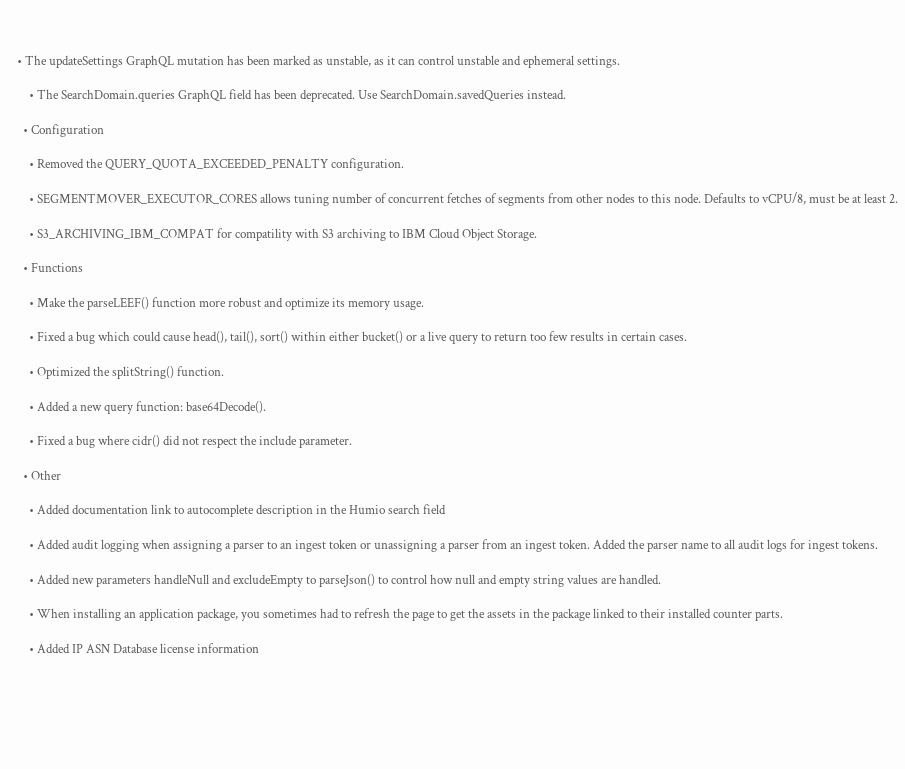• The updateSettings GraphQL mutation has been marked as unstable, as it can control unstable and ephemeral settings.

    • The SearchDomain.queries GraphQL field has been deprecated. Use SearchDomain.savedQueries instead.

  • Configuration

    • Removed the QUERY_QUOTA_EXCEEDED_PENALTY configuration.

    • SEGMENTMOVER_EXECUTOR_CORES allows tuning number of concurrent fetches of segments from other nodes to this node. Defaults to vCPU/8, must be at least 2.

    • S3_ARCHIVING_IBM_COMPAT for compatility with S3 archiving to IBM Cloud Object Storage.

  • Functions

    • Make the parseLEEF() function more robust and optimize its memory usage.

    • Fixed a bug which could cause head(), tail(), sort() within either bucket() or a live query to return too few results in certain cases.

    • Optimized the splitString() function.

    • Added a new query function: base64Decode().

    • Fixed a bug where cidr() did not respect the include parameter.

  • Other

    • Added documentation link to autocomplete description in the Humio search field

    • Added audit logging when assigning a parser to an ingest token or unassigning a parser from an ingest token. Added the parser name to all audit logs for ingest tokens.

    • Added new parameters handleNull and excludeEmpty to parseJson() to control how null and empty string values are handled.

    • When installing an application package, you sometimes had to refresh the page to get the assets in the package linked to their installed counter parts.

    • Added IP ASN Database license information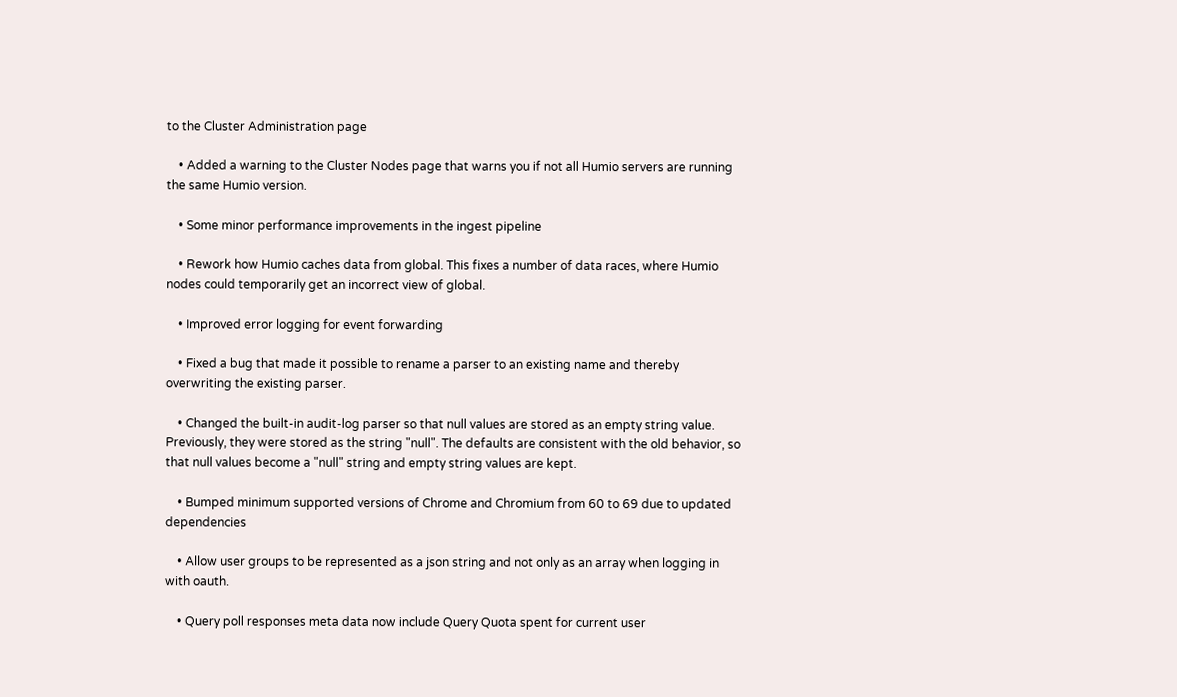to the Cluster Administration page

    • Added a warning to the Cluster Nodes page that warns you if not all Humio servers are running the same Humio version.

    • Some minor performance improvements in the ingest pipeline

    • Rework how Humio caches data from global. This fixes a number of data races, where Humio nodes could temporarily get an incorrect view of global.

    • Improved error logging for event forwarding

    • Fixed a bug that made it possible to rename a parser to an existing name and thereby overwriting the existing parser.

    • Changed the built-in audit-log parser so that null values are stored as an empty string value. Previously, they were stored as the string "null". The defaults are consistent with the old behavior, so that null values become a "null" string and empty string values are kept.

    • Bumped minimum supported versions of Chrome and Chromium from 60 to 69 due to updated dependencies

    • Allow user groups to be represented as a json string and not only as an array when logging in with oauth.

    • Query poll responses meta data now include Query Quota spent for current user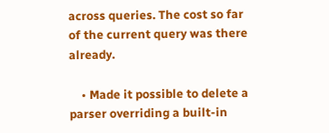across queries. The cost so far of the current query was there already.

    • Made it possible to delete a parser overriding a built-in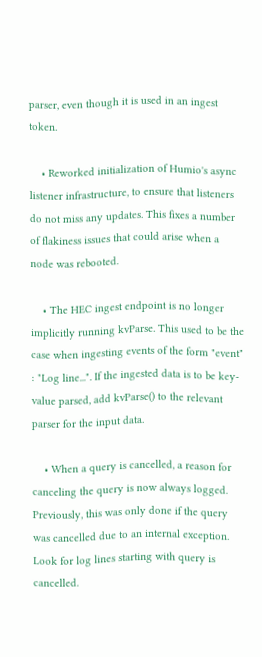parser, even though it is used in an ingest token.

    • Reworked initialization of Humio's async listener infrastructure, to ensure that listeners do not miss any updates. This fixes a number of flakiness issues that could arise when a node was rebooted.

    • The HEC ingest endpoint is no longer implicitly running kvParse. This used to be the case when ingesting events of the form "event" : "Log line...". If the ingested data is to be key-value parsed, add kvParse() to the relevant parser for the input data.

    • When a query is cancelled, a reason for canceling the query is now always logged. Previously, this was only done if the query was cancelled due to an internal exception. Look for log lines starting with query is cancelled.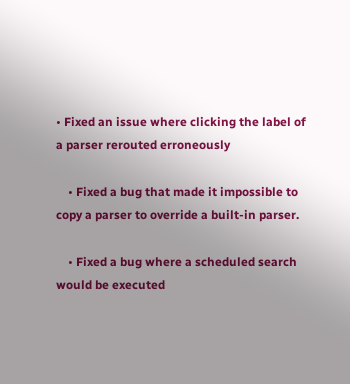• Fixed an issue where clicking the label of a parser rerouted erroneously

    • Fixed a bug that made it impossible to copy a parser to override a built-in parser.

    • Fixed a bug where a scheduled search would be executed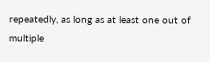repeatedly, as long as at least one out of multiple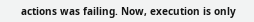actions was failing. Now, execution is only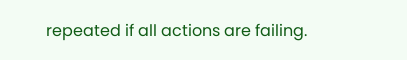repeated if all actions are failing.